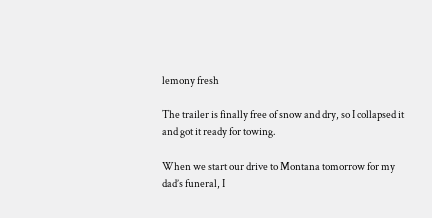lemony fresh

The trailer is finally free of snow and dry, so I collapsed it and got it ready for towing.

When we start our drive to Montana tomorrow for my dad’s funeral, I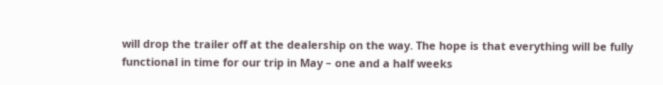will drop the trailer off at the dealership on the way. The hope is that everything will be fully functional in time for our trip in May – one and a half weeks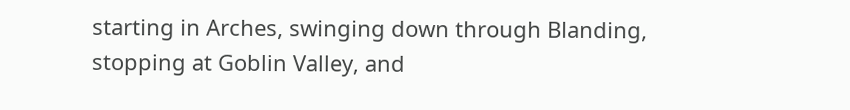starting in Arches, swinging down through Blanding, stopping at Goblin Valley, and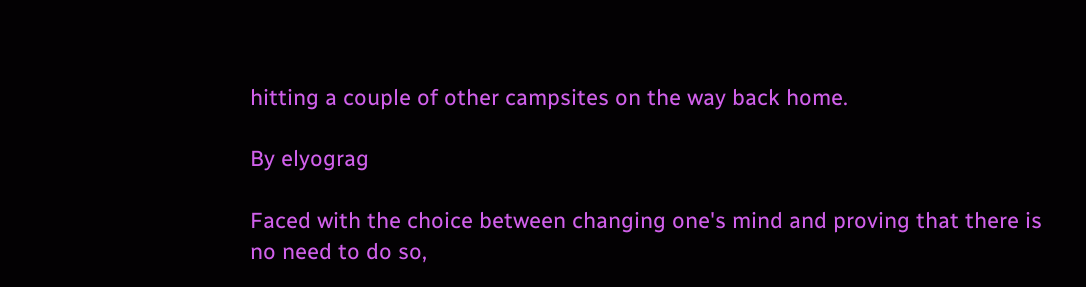hitting a couple of other campsites on the way back home.

By elyograg

Faced with the choice between changing one's mind and proving that there is no need to do so,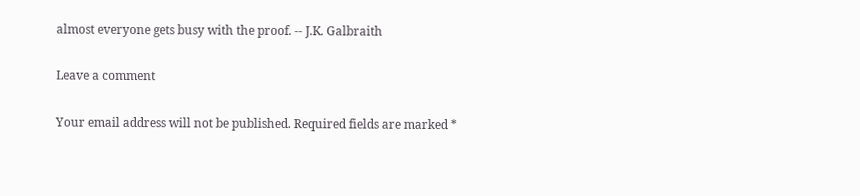almost everyone gets busy with the proof. -- J.K. Galbraith

Leave a comment

Your email address will not be published. Required fields are marked *